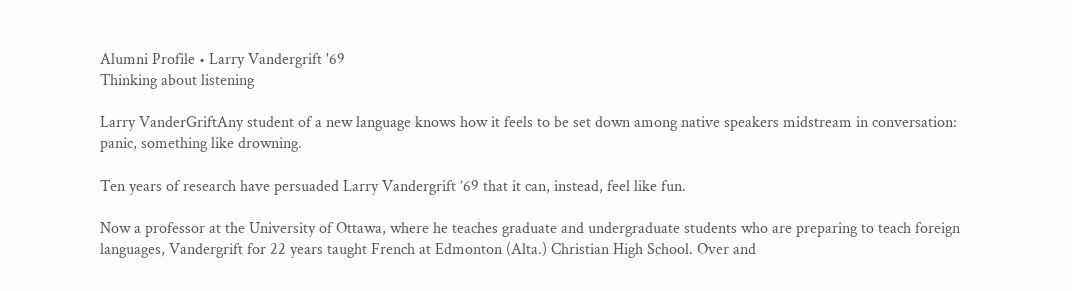Alumni Profile • Larry Vandergrift '69
Thinking about listening

Larry VanderGriftAny student of a new language knows how it feels to be set down among native speakers midstream in conversation: panic, something like drowning.

Ten years of research have persuaded Larry Vandergrift ’69 that it can, instead, feel like fun.

Now a professor at the University of Ottawa, where he teaches graduate and undergraduate students who are preparing to teach foreign languages, Vandergrift for 22 years taught French at Edmonton (Alta.) Christian High School. Over and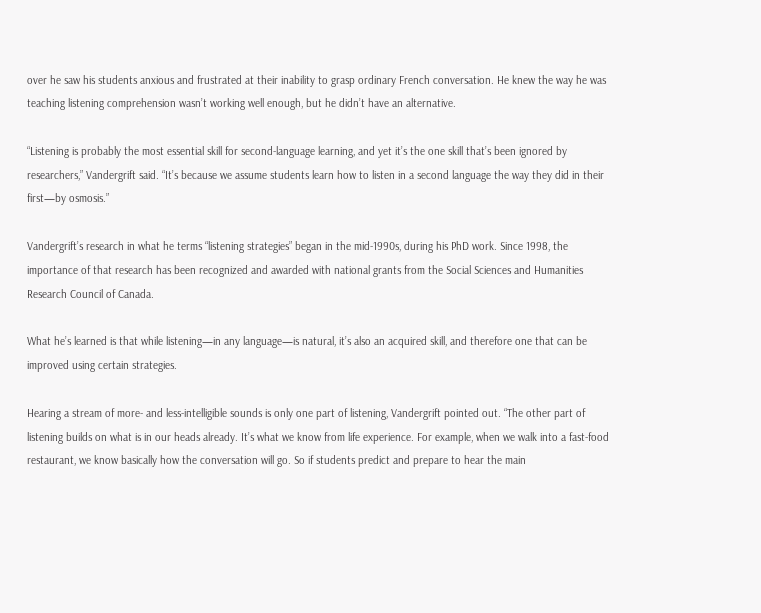over he saw his students anxious and frustrated at their inability to grasp ordinary French conversation. He knew the way he was teaching listening comprehension wasn’t working well enough, but he didn’t have an alternative.

“Listening is probably the most essential skill for second-language learning, and yet it’s the one skill that’s been ignored by researchers,” Vandergrift said. “It’s because we assume students learn how to listen in a second language the way they did in their first—by osmosis.”

Vandergrift’s research in what he terms “listening strategies” began in the mid-1990s, during his PhD work. Since 1998, the importance of that research has been recognized and awarded with national grants from the Social Sciences and Humanities Research Council of Canada.

What he’s learned is that while listening—in any language—is natural, it’s also an acquired skill, and therefore one that can be improved using certain strategies.

Hearing a stream of more- and less-intelligible sounds is only one part of listening, Vandergrift pointed out. “The other part of listening builds on what is in our heads already. It’s what we know from life experience. For example, when we walk into a fast-food restaurant, we know basically how the conversation will go. So if students predict and prepare to hear the main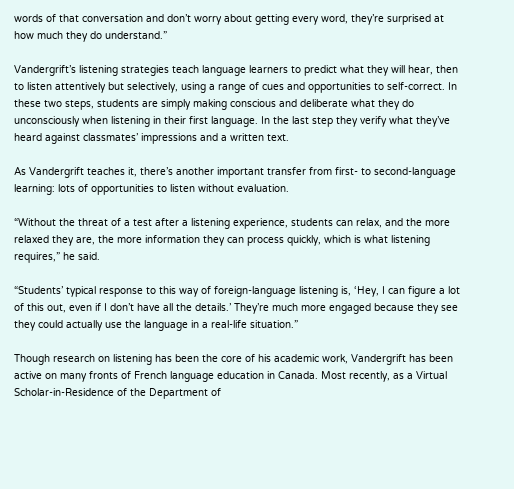words of that conversation and don’t worry about getting every word, they’re surprised at how much they do understand.”

Vandergrift’s listening strategies teach language learners to predict what they will hear, then to listen attentively but selectively, using a range of cues and opportunities to self-correct. In these two steps, students are simply making conscious and deliberate what they do unconsciously when listening in their first language. In the last step they verify what they’ve heard against classmates’ impressions and a written text.

As Vandergrift teaches it, there’s another important transfer from first- to second-language learning: lots of opportunities to listen without evaluation.

“Without the threat of a test after a listening experience, students can relax, and the more relaxed they are, the more information they can process quickly, which is what listening requires,” he said.

“Students’ typical response to this way of foreign-language listening is, ‘Hey, I can figure a lot of this out, even if I don’t have all the details.’ They’re much more engaged because they see they could actually use the language in a real-life situation.”

Though research on listening has been the core of his academic work, Vandergrift has been active on many fronts of French language education in Canada. Most recently, as a Virtual Scholar-in-Residence of the Department of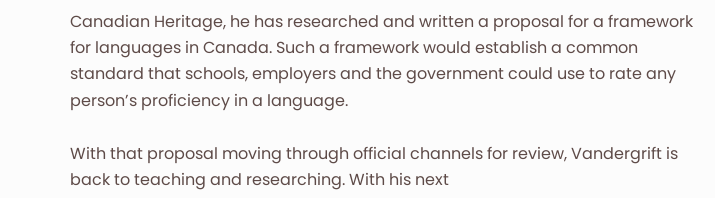Canadian Heritage, he has researched and written a proposal for a framework for languages in Canada. Such a framework would establish a common standard that schools, employers and the government could use to rate any person’s proficiency in a language.

With that proposal moving through official channels for review, Vandergrift is back to teaching and researching. With his next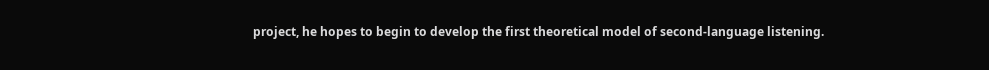project, he hopes to begin to develop the first theoretical model of second-language listening.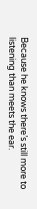Because he knows there’s still more to listening than meets the ear.